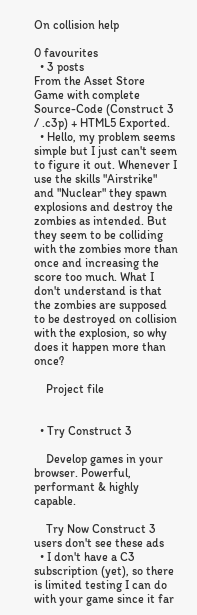On collision help

0 favourites
  • 3 posts
From the Asset Store
Game with complete Source-Code (Construct 3 / .c3p) + HTML5 Exported.
  • Hello, my problem seems simple but I just can't seem to figure it out. Whenever I use the skills "Airstrike" and "Nuclear" they spawn explosions and destroy the zombies as intended. But they seem to be colliding with the zombies more than once and increasing the score too much. What I don't understand is that the zombies are supposed to be destroyed on collision with the explosion, so why does it happen more than once?

    Project file


  • Try Construct 3

    Develop games in your browser. Powerful, performant & highly capable.

    Try Now Construct 3 users don't see these ads
  • I don't have a C3 subscription (yet), so there is limited testing I can do with your game since it far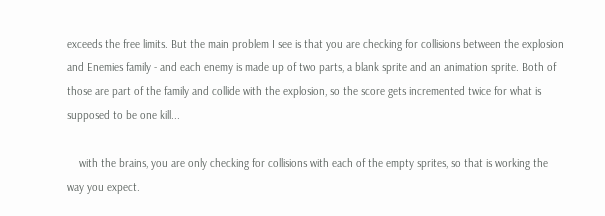exceeds the free limits. But the main problem I see is that you are checking for collisions between the explosion and Enemies family - and each enemy is made up of two parts, a blank sprite and an animation sprite. Both of those are part of the family and collide with the explosion, so the score gets incremented twice for what is supposed to be one kill...

    with the brains, you are only checking for collisions with each of the empty sprites, so that is working the way you expect.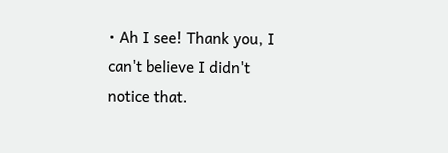• Ah I see! Thank you, I can't believe I didn't notice that.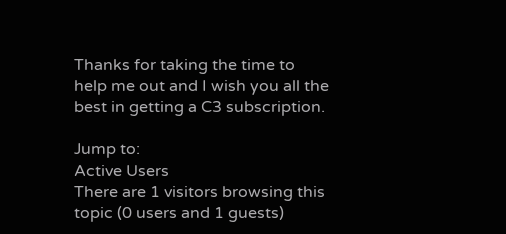Thanks for taking the time to help me out and I wish you all the best in getting a C3 subscription.

Jump to:
Active Users
There are 1 visitors browsing this topic (0 users and 1 guests)